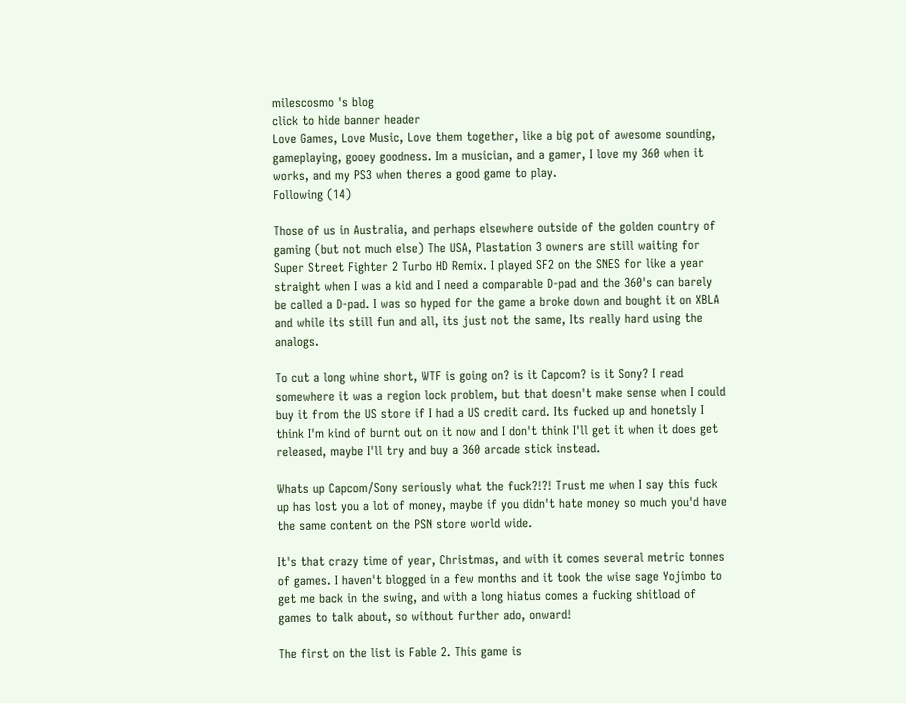milescosmo 's blog
click to hide banner header
Love Games, Love Music, Love them together, like a big pot of awesome sounding, gameplaying, gooey goodness. Im a musician, and a gamer, I love my 360 when it works, and my PS3 when theres a good game to play.
Following (14)

Those of us in Australia, and perhaps elsewhere outside of the golden country of gaming (but not much else) The USA, Plastation 3 owners are still waiting for Super Street Fighter 2 Turbo HD Remix. I played SF2 on the SNES for like a year straight when I was a kid and I need a comparable D-pad and the 360's can barely be called a D-pad. I was so hyped for the game a broke down and bought it on XBLA and while its still fun and all, its just not the same, Its really hard using the analogs.

To cut a long whine short, WTF is going on? is it Capcom? is it Sony? I read somewhere it was a region lock problem, but that doesn't make sense when I could buy it from the US store if I had a US credit card. Its fucked up and honetsly I think I'm kind of burnt out on it now and I don't think I'll get it when it does get released, maybe I'll try and buy a 360 arcade stick instead.

Whats up Capcom/Sony seriously what the fuck?!?! Trust me when I say this fuck up has lost you a lot of money, maybe if you didn't hate money so much you'd have the same content on the PSN store world wide.

It's that crazy time of year, Christmas, and with it comes several metric tonnes of games. I haven't blogged in a few months and it took the wise sage Yojimbo to get me back in the swing, and with a long hiatus comes a fucking shitload of games to talk about, so without further ado, onward!

The first on the list is Fable 2. This game is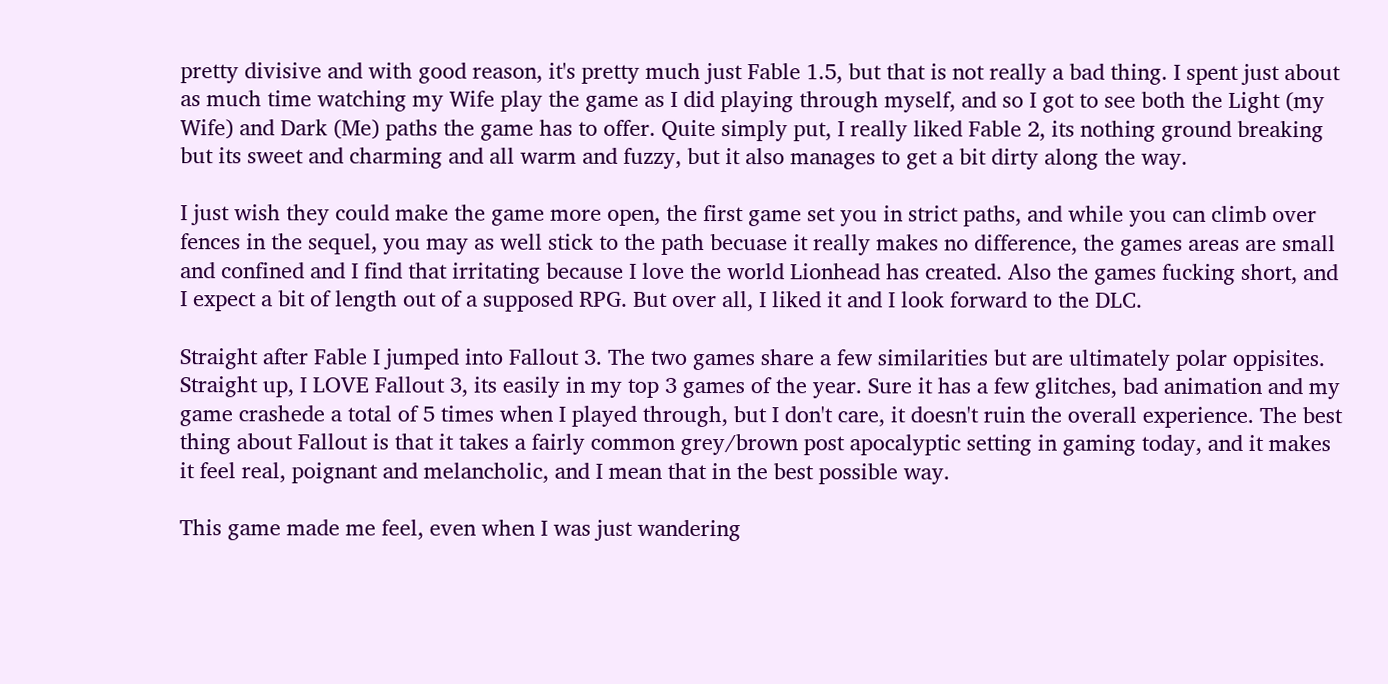pretty divisive and with good reason, it's pretty much just Fable 1.5, but that is not really a bad thing. I spent just about as much time watching my Wife play the game as I did playing through myself, and so I got to see both the Light (my Wife) and Dark (Me) paths the game has to offer. Quite simply put, I really liked Fable 2, its nothing ground breaking but its sweet and charming and all warm and fuzzy, but it also manages to get a bit dirty along the way.

I just wish they could make the game more open, the first game set you in strict paths, and while you can climb over fences in the sequel, you may as well stick to the path becuase it really makes no difference, the games areas are small and confined and I find that irritating because I love the world Lionhead has created. Also the games fucking short, and I expect a bit of length out of a supposed RPG. But over all, I liked it and I look forward to the DLC.

Straight after Fable I jumped into Fallout 3. The two games share a few similarities but are ultimately polar oppisites. Straight up, I LOVE Fallout 3, its easily in my top 3 games of the year. Sure it has a few glitches, bad animation and my game crashede a total of 5 times when I played through, but I don't care, it doesn't ruin the overall experience. The best thing about Fallout is that it takes a fairly common grey/brown post apocalyptic setting in gaming today, and it makes it feel real, poignant and melancholic, and I mean that in the best possible way.

This game made me feel, even when I was just wandering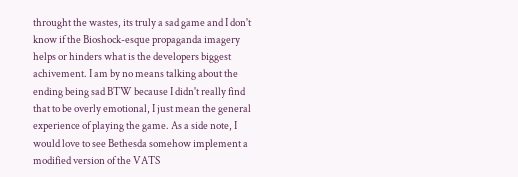throught the wastes, its truly a sad game and I don't know if the Bioshock-esque propaganda imagery helps or hinders what is the developers biggest achivement. I am by no means talking about the ending being sad BTW because I didn't really find that to be overly emotional, I just mean the general experience of playing the game. As a side note, I would love to see Bethesda somehow implement a modified version of the VATS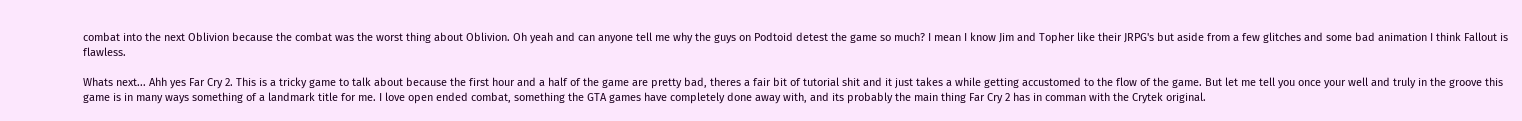combat into the next Oblivion because the combat was the worst thing about Oblivion. Oh yeah and can anyone tell me why the guys on Podtoid detest the game so much? I mean I know Jim and Topher like their JRPG's but aside from a few glitches and some bad animation I think Fallout is flawless.

Whats next... Ahh yes Far Cry 2. This is a tricky game to talk about because the first hour and a half of the game are pretty bad, theres a fair bit of tutorial shit and it just takes a while getting accustomed to the flow of the game. But let me tell you once your well and truly in the groove this game is in many ways something of a landmark title for me. I love open ended combat, something the GTA games have completely done away with, and its probably the main thing Far Cry 2 has in comman with the Crytek original.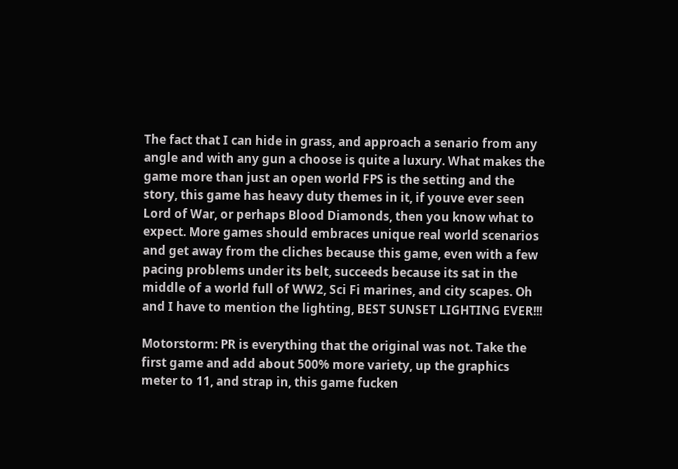The fact that I can hide in grass, and approach a senario from any angle and with any gun a choose is quite a luxury. What makes the game more than just an open world FPS is the setting and the story, this game has heavy duty themes in it, if youve ever seen Lord of War, or perhaps Blood Diamonds, then you know what to expect. More games should embraces unique real world scenarios and get away from the cliches because this game, even with a few pacing problems under its belt, succeeds because its sat in the middle of a world full of WW2, Sci Fi marines, and city scapes. Oh and I have to mention the lighting, BEST SUNSET LIGHTING EVER!!!

Motorstorm: PR is everything that the original was not. Take the first game and add about 500% more variety, up the graphics meter to 11, and strap in, this game fucken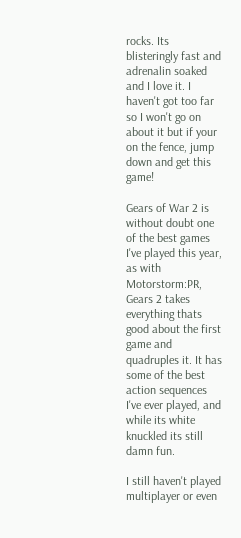rocks. Its blisteringly fast and adrenalin soaked and I love it. I haven't got too far so I won't go on about it but if your on the fence, jump down and get this game!

Gears of War 2 is without doubt one of the best games I've played this year, as with Motorstorm:PR, Gears 2 takes everything thats good about the first game and quadruples it. It has some of the best action sequences I've ever played, and while its white knuckled its still damn fun.

I still haven't played multiplayer or even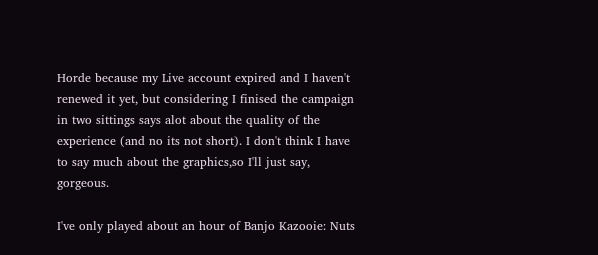Horde because my Live account expired and I haven't renewed it yet, but considering I finised the campaign in two sittings says alot about the quality of the experience (and no its not short). I don't think I have to say much about the graphics,so I'll just say, gorgeous.

I've only played about an hour of Banjo Kazooie: Nuts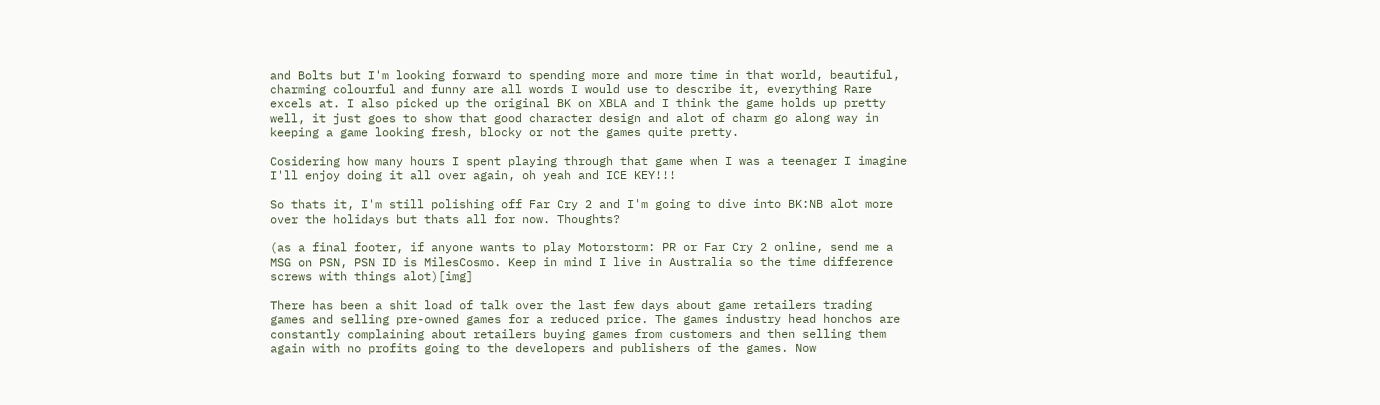and Bolts but I'm looking forward to spending more and more time in that world, beautiful, charming colourful and funny are all words I would use to describe it, everything Rare excels at. I also picked up the original BK on XBLA and I think the game holds up pretty well, it just goes to show that good character design and alot of charm go along way in keeping a game looking fresh, blocky or not the games quite pretty.

Cosidering how many hours I spent playing through that game when I was a teenager I imagine I'll enjoy doing it all over again, oh yeah and ICE KEY!!!

So thats it, I'm still polishing off Far Cry 2 and I'm going to dive into BK:NB alot more over the holidays but thats all for now. Thoughts?

(as a final footer, if anyone wants to play Motorstorm: PR or Far Cry 2 online, send me a MSG on PSN, PSN ID is MilesCosmo. Keep in mind I live in Australia so the time difference screws with things alot)[img]

There has been a shit load of talk over the last few days about game retailers trading games and selling pre-owned games for a reduced price. The games industry head honchos are constantly complaining about retailers buying games from customers and then selling them again with no profits going to the developers and publishers of the games. Now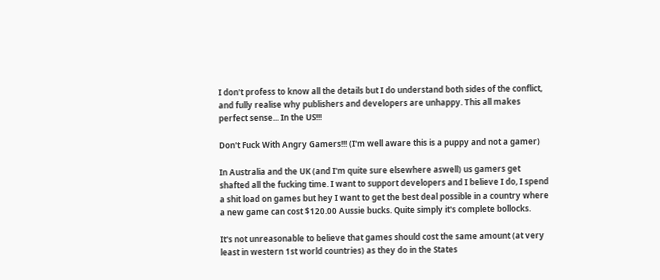I don't profess to know all the details but I do understand both sides of the conflict, and fully realise why publishers and developers are unhappy. This all makes perfect sense... In the US!!!

Don't Fuck With Angry Gamers!!! (I'm well aware this is a puppy and not a gamer)

In Australia and the UK (and I'm quite sure elsewhere aswell) us gamers get shafted all the fucking time. I want to support developers and I believe I do, I spend a shit load on games but hey I want to get the best deal possible in a country where a new game can cost $120.00 Aussie bucks. Quite simply it's complete bollocks.

It's not unreasonable to believe that games should cost the same amount (at very least in western 1st world countries) as they do in the States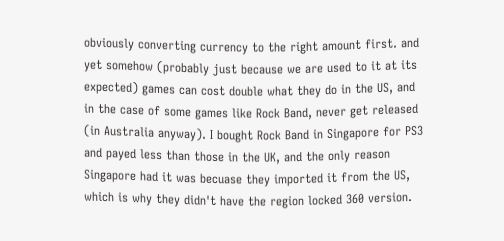obviously converting currency to the right amount first. and yet somehow (probably just because we are used to it at its expected) games can cost double what they do in the US, and in the case of some games like Rock Band, never get released (in Australia anyway). I bought Rock Band in Singapore for PS3 and payed less than those in the UK, and the only reason Singapore had it was becuase they imported it from the US, which is why they didn't have the region locked 360 version.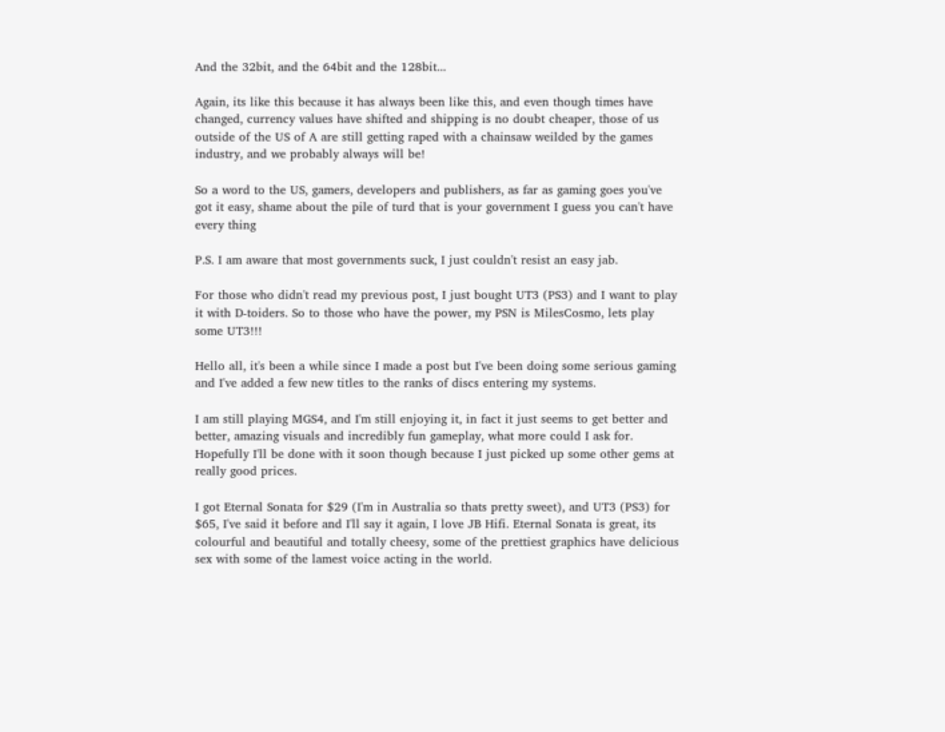And the 32bit, and the 64bit and the 128bit...

Again, its like this because it has always been like this, and even though times have changed, currency values have shifted and shipping is no doubt cheaper, those of us outside of the US of A are still getting raped with a chainsaw weilded by the games industry, and we probably always will be!

So a word to the US, gamers, developers and publishers, as far as gaming goes you've got it easy, shame about the pile of turd that is your government I guess you can't have every thing

P.S. I am aware that most governments suck, I just couldn't resist an easy jab.

For those who didn't read my previous post, I just bought UT3 (PS3) and I want to play it with D-toiders. So to those who have the power, my PSN is MilesCosmo, lets play some UT3!!!

Hello all, it's been a while since I made a post but I've been doing some serious gaming and I've added a few new titles to the ranks of discs entering my systems.

I am still playing MGS4, and I'm still enjoying it, in fact it just seems to get better and better, amazing visuals and incredibly fun gameplay, what more could I ask for. Hopefully I'll be done with it soon though because I just picked up some other gems at really good prices.

I got Eternal Sonata for $29 (I'm in Australia so thats pretty sweet), and UT3 (PS3) for $65, I've said it before and I'll say it again, I love JB Hifi. Eternal Sonata is great, its colourful and beautiful and totally cheesy, some of the prettiest graphics have delicious sex with some of the lamest voice acting in the world.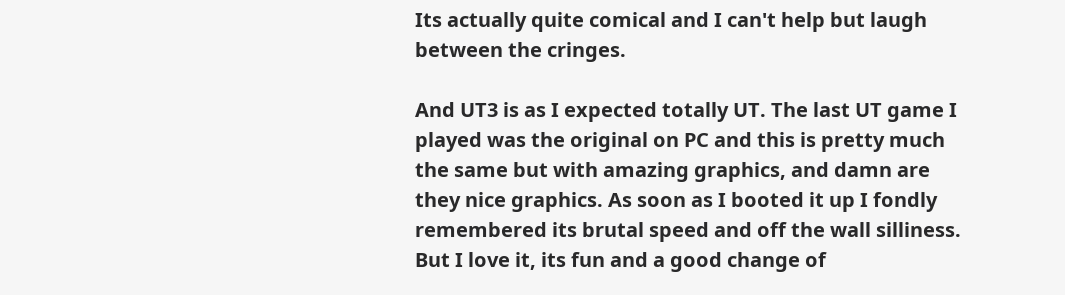Its actually quite comical and I can't help but laugh between the cringes.

And UT3 is as I expected totally UT. The last UT game I played was the original on PC and this is pretty much the same but with amazing graphics, and damn are they nice graphics. As soon as I booted it up I fondly remembered its brutal speed and off the wall silliness. But I love it, its fun and a good change of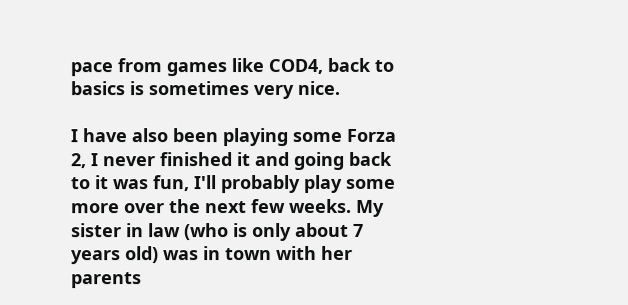pace from games like COD4, back to basics is sometimes very nice.

I have also been playing some Forza 2, I never finished it and going back to it was fun, I'll probably play some more over the next few weeks. My sister in law (who is only about 7 years old) was in town with her parents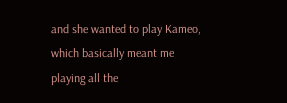and she wanted to play Kameo, which basically meant me playing all the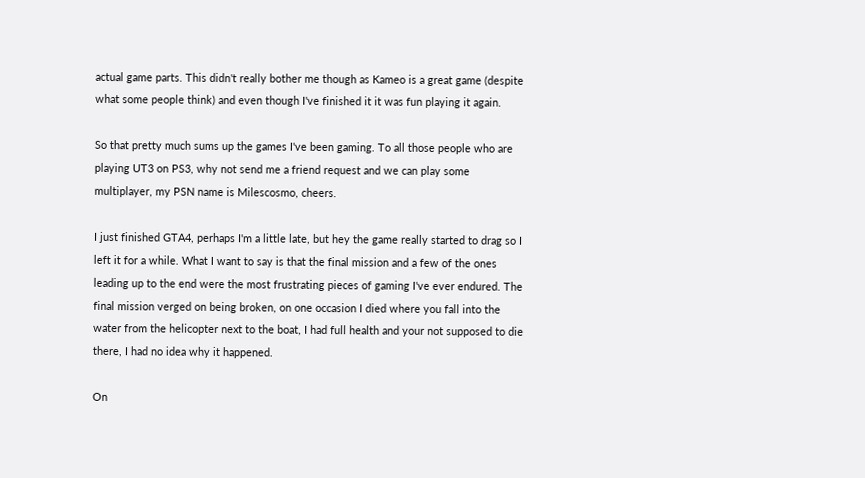actual game parts. This didn't really bother me though as Kameo is a great game (despite what some people think) and even though I've finished it it was fun playing it again.

So that pretty much sums up the games I've been gaming. To all those people who are playing UT3 on PS3, why not send me a friend request and we can play some multiplayer, my PSN name is Milescosmo, cheers.

I just finished GTA4, perhaps I'm a little late, but hey the game really started to drag so I left it for a while. What I want to say is that the final mission and a few of the ones leading up to the end were the most frustrating pieces of gaming I've ever endured. The final mission verged on being broken, on one occasion I died where you fall into the water from the helicopter next to the boat, I had full health and your not supposed to die there, I had no idea why it happened.

On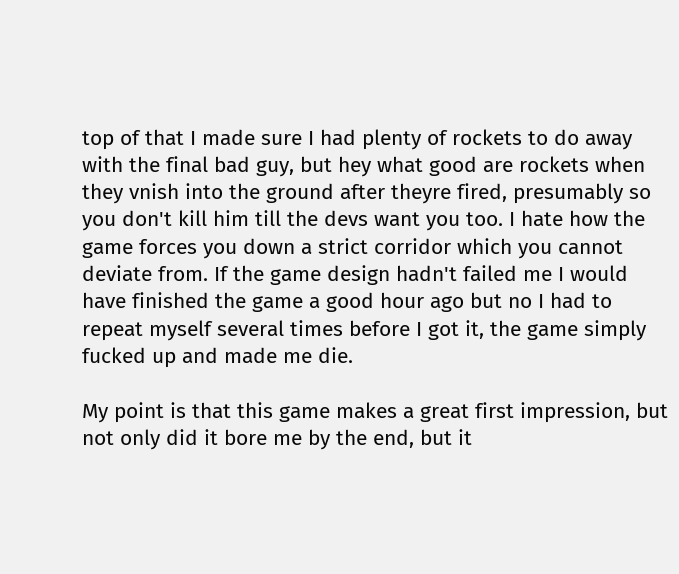top of that I made sure I had plenty of rockets to do away with the final bad guy, but hey what good are rockets when they vnish into the ground after theyre fired, presumably so you don't kill him till the devs want you too. I hate how the game forces you down a strict corridor which you cannot deviate from. If the game design hadn't failed me I would have finished the game a good hour ago but no I had to repeat myself several times before I got it, the game simply fucked up and made me die.

My point is that this game makes a great first impression, but not only did it bore me by the end, but it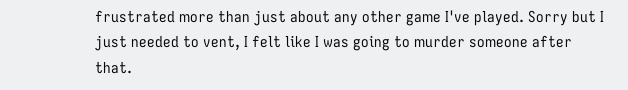frustrated more than just about any other game I've played. Sorry but I just needed to vent, I felt like I was going to murder someone after that.